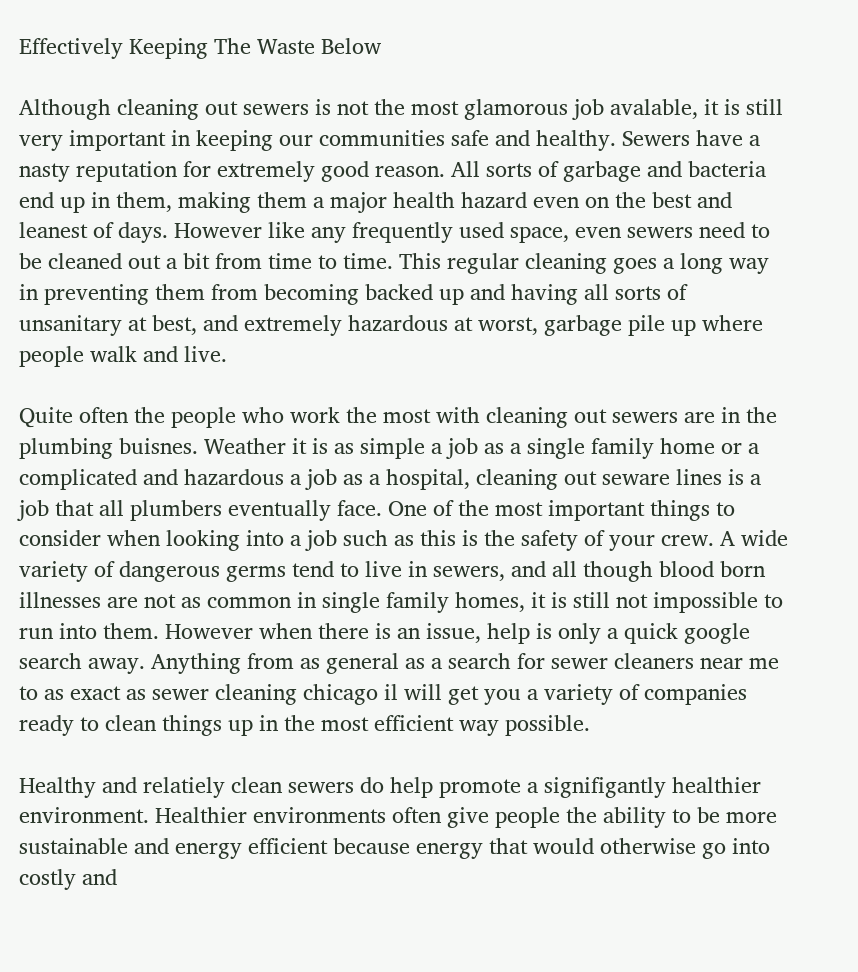Effectively Keeping The Waste Below

Although cleaning out sewers is not the most glamorous job avalable, it is still very important in keeping our communities safe and healthy. Sewers have a nasty reputation for extremely good reason. All sorts of garbage and bacteria end up in them, making them a major health hazard even on the best and leanest of days. However like any frequently used space, even sewers need to be cleaned out a bit from time to time. This regular cleaning goes a long way in preventing them from becoming backed up and having all sorts of unsanitary at best, and extremely hazardous at worst, garbage pile up where people walk and live.

Quite often the people who work the most with cleaning out sewers are in the plumbing buisnes. Weather it is as simple a job as a single family home or a complicated and hazardous a job as a hospital, cleaning out seware lines is a job that all plumbers eventually face. One of the most important things to consider when looking into a job such as this is the safety of your crew. A wide variety of dangerous germs tend to live in sewers, and all though blood born illnesses are not as common in single family homes, it is still not impossible to run into them. However when there is an issue, help is only a quick google search away. Anything from as general as a search for sewer cleaners near me to as exact as sewer cleaning chicago il will get you a variety of companies ready to clean things up in the most efficient way possible.

Healthy and relatiely clean sewers do help promote a signifigantly healthier environment. Healthier environments often give people the ability to be more sustainable and energy efficient because energy that would otherwise go into costly and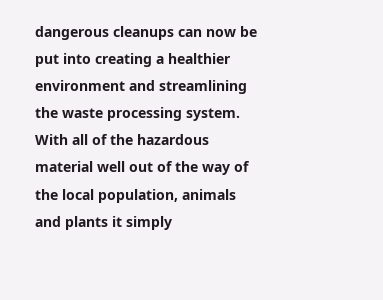dangerous cleanups can now be put into creating a healthier environment and streamlining the waste processing system. With all of the hazardous material well out of the way of the local population, animals and plants it simply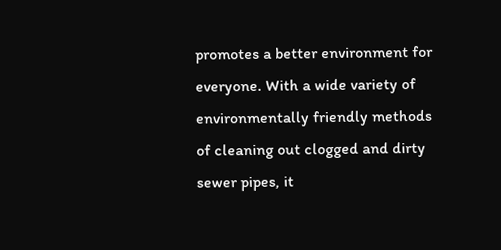promotes a better environment for everyone. With a wide variety of environmentally friendly methods of cleaning out clogged and dirty sewer pipes, it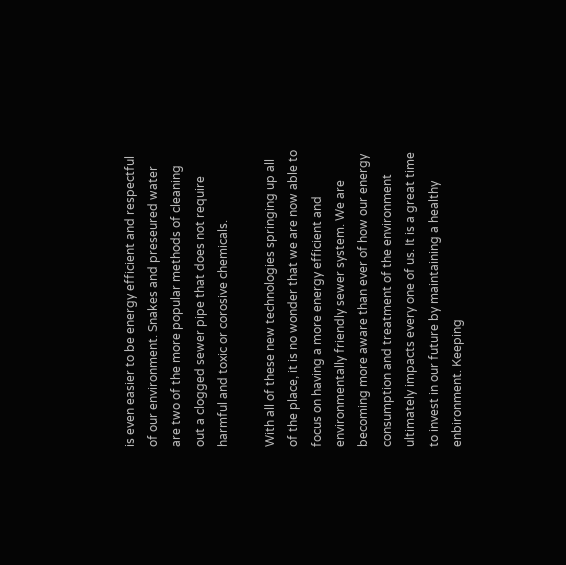is even easier to be energy efficient and respectful of our environment. Snakes and preseured water are two of the more popular methods of cleaning out a clogged sewer pipe that does not require harmful and toxic or corosive chemicals.

With all of these new technologies springing up all of the place, it is no wonder that we are now able to focus on having a more energy efficient and environmentally friendly sewer system. We are becoming more aware than ever of how our energy consumption and treatment of the environment ultimately impacts every one of us. It is a great time to invest in our future by maintaining a healthy enbironment. Keeping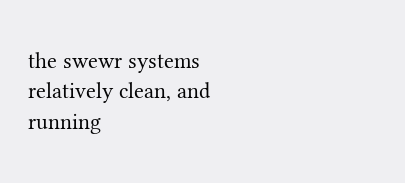the swewr systems relatively clean, and running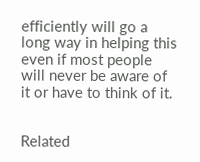efficiently will go a long way in helping this even if most people will never be aware of it or have to think of it.


Related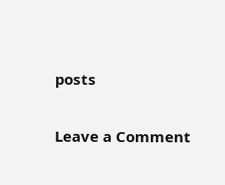posts

Leave a Comment